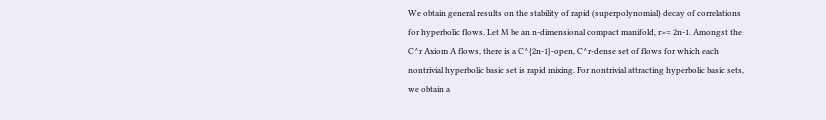We obtain general results on the stability of rapid (superpolynomial) decay of correlations for hyperbolic flows. Let M be an n-dimensional compact manifold, r>= 2n-1. Amongst the C^r Axiom A flows, there is a C^{2n-1}-open, C^r-dense set of flows for which each nontrivial hyperbolic basic set is rapid mixing. For nontrivial attracting hyperbolic basic sets, we obtain a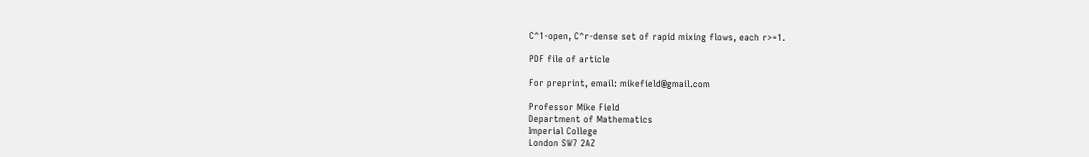C^1-open, C^r-dense set of rapid mixing flows, each r>=1.

PDF file of article

For preprint, email: mikefield@gmail.com

Professor Mike Field
Department of Mathematics
Imperial College
London SW7 2AZ